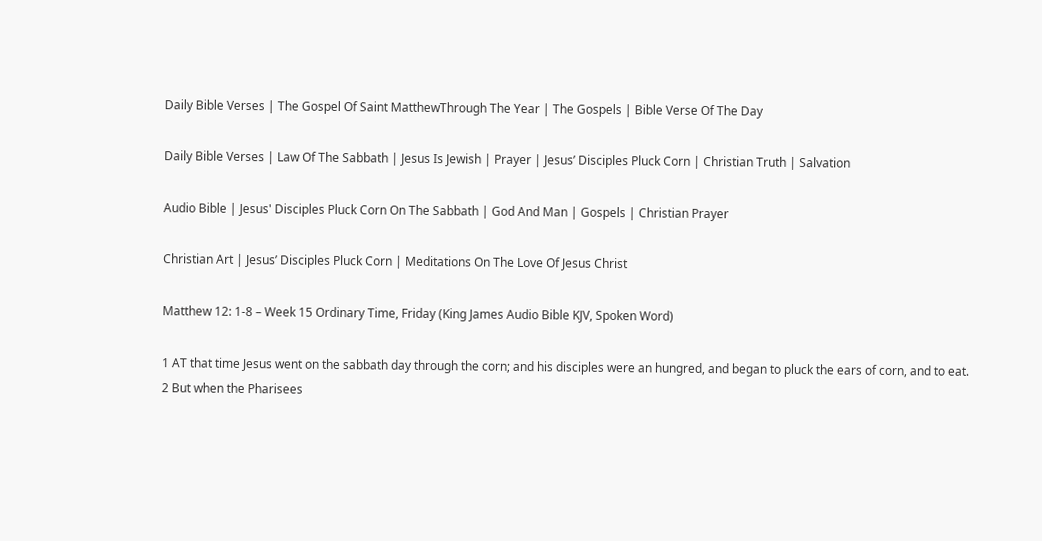Daily Bible Verses | The Gospel Of Saint MatthewThrough The Year | The Gospels | Bible Verse Of The Day

Daily Bible Verses | Law Of The Sabbath | Jesus Is Jewish | Prayer | Jesus’ Disciples Pluck Corn | Christian Truth | Salvation

Audio Bible | Jesus' Disciples Pluck Corn On The Sabbath | God And Man | Gospels | Christian Prayer

Christian Art | Jesus’ Disciples Pluck Corn | Meditations On The Love Of Jesus Christ

Matthew 12: 1-8 – Week 15 Ordinary Time, Friday (King James Audio Bible KJV, Spoken Word)

1 AT that time Jesus went on the sabbath day through the corn; and his disciples were an hungred, and began to pluck the ears of corn, and to eat.
2 But when the Pharisees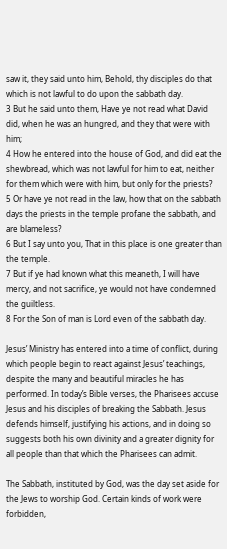saw it, they said unto him, Behold, thy disciples do that which is not lawful to do upon the sabbath day.
3 But he said unto them, Have ye not read what David did, when he was an hungred, and they that were with him;
4 How he entered into the house of God, and did eat the shewbread, which was not lawful for him to eat, neither for them which were with him, but only for the priests?
5 Or have ye not read in the law, how that on the sabbath days the priests in the temple profane the sabbath, and are blameless?
6 But I say unto you, That in this place is one greater than the temple.
7 But if ye had known what this meaneth, I will have mercy, and not sacrifice, ye would not have condemned the guiltless.
8 For the Son of man is Lord even of the sabbath day.

Jesus’ Ministry has entered into a time of conflict, during which people begin to react against Jesus’ teachings, despite the many and beautiful miracles he has performed. In today’s Bible verses, the Pharisees accuse Jesus and his disciples of breaking the Sabbath. Jesus defends himself, justifying his actions, and in doing so suggests both his own divinity and a greater dignity for all people than that which the Pharisees can admit.

The Sabbath, instituted by God, was the day set aside for the Jews to worship God. Certain kinds of work were forbidden,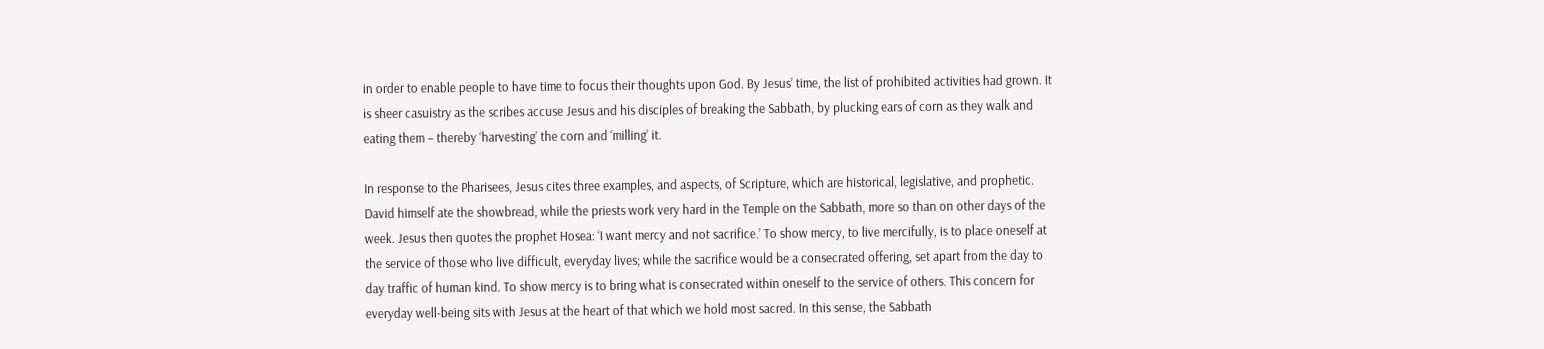in order to enable people to have time to focus their thoughts upon God. By Jesus’ time, the list of prohibited activities had grown. It is sheer casuistry as the scribes accuse Jesus and his disciples of breaking the Sabbath, by plucking ears of corn as they walk and eating them – thereby ‘harvesting’ the corn and ‘milling’ it.

In response to the Pharisees, Jesus cites three examples, and aspects, of Scripture, which are historical, legislative, and prophetic. David himself ate the showbread, while the priests work very hard in the Temple on the Sabbath, more so than on other days of the week. Jesus then quotes the prophet Hosea: ‘I want mercy and not sacrifice.’ To show mercy, to live mercifully, is to place oneself at the service of those who live difficult, everyday lives; while the sacrifice would be a consecrated offering, set apart from the day to day traffic of human kind. To show mercy is to bring what is consecrated within oneself to the service of others. This concern for everyday well-being sits with Jesus at the heart of that which we hold most sacred. In this sense, the Sabbath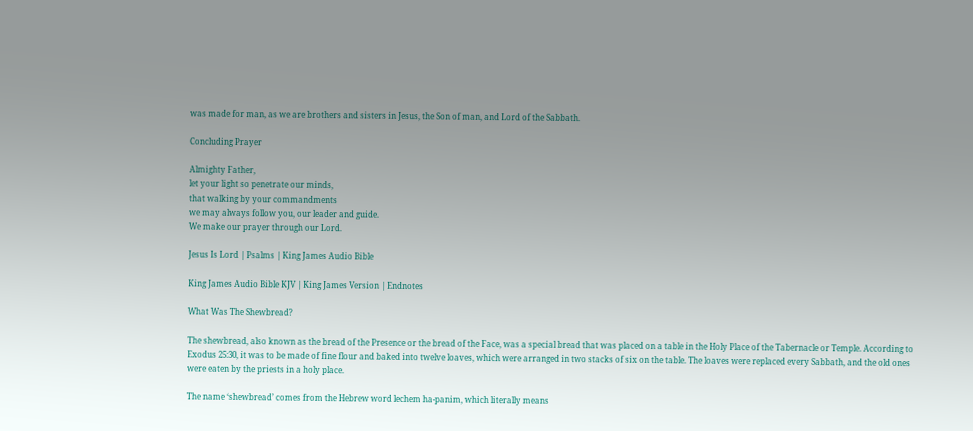was made for man, as we are brothers and sisters in Jesus, the Son of man, and Lord of the Sabbath.

Concluding Prayer

Almighty Father,
let your light so penetrate our minds,
that walking by your commandments
we may always follow you, our leader and guide.
We make our prayer through our Lord.

Jesus Is Lord | Psalms | King James Audio Bible

King James Audio Bible KJV | King James Version | Endnotes

What Was The Shewbread?

The shewbread, also known as the bread of the Presence or the bread of the Face, was a special bread that was placed on a table in the Holy Place of the Tabernacle or Temple. According to Exodus 25:30, it was to be made of fine flour and baked into twelve loaves, which were arranged in two stacks of six on the table. The loaves were replaced every Sabbath, and the old ones were eaten by the priests in a holy place.

The name ‘shewbread’ comes from the Hebrew word lechem ha-panim, which literally means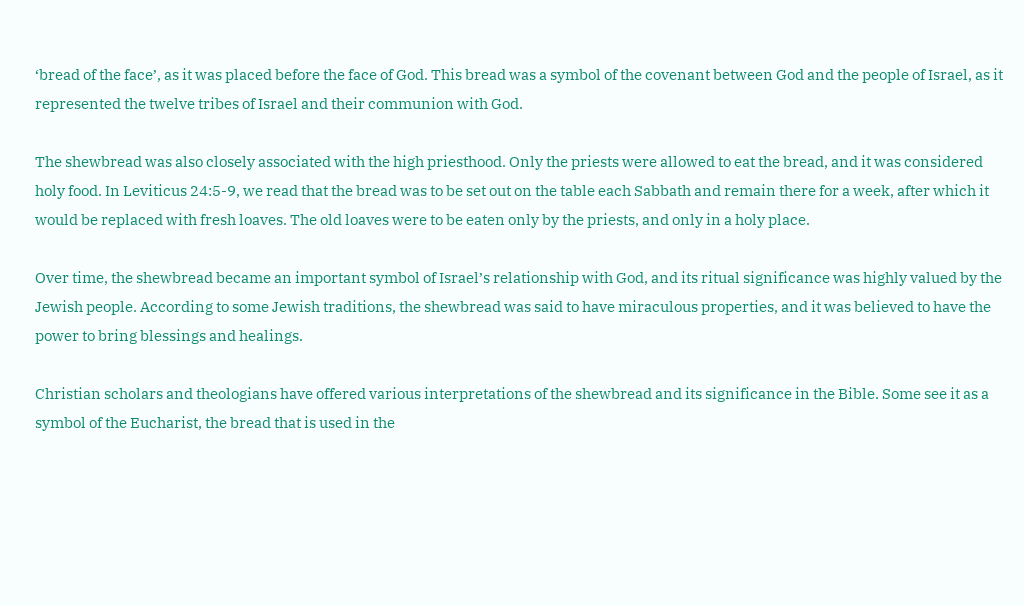‘bread of the face’, as it was placed before the face of God. This bread was a symbol of the covenant between God and the people of Israel, as it represented the twelve tribes of Israel and their communion with God.

The shewbread was also closely associated with the high priesthood. Only the priests were allowed to eat the bread, and it was considered holy food. In Leviticus 24:5-9, we read that the bread was to be set out on the table each Sabbath and remain there for a week, after which it would be replaced with fresh loaves. The old loaves were to be eaten only by the priests, and only in a holy place.

Over time, the shewbread became an important symbol of Israel’s relationship with God, and its ritual significance was highly valued by the Jewish people. According to some Jewish traditions, the shewbread was said to have miraculous properties, and it was believed to have the power to bring blessings and healings.

Christian scholars and theologians have offered various interpretations of the shewbread and its significance in the Bible. Some see it as a symbol of the Eucharist, the bread that is used in the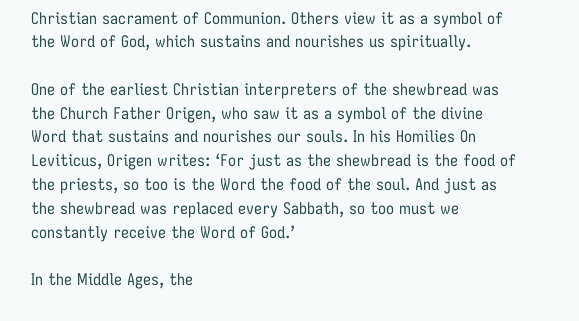Christian sacrament of Communion. Others view it as a symbol of the Word of God, which sustains and nourishes us spiritually.

One of the earliest Christian interpreters of the shewbread was the Church Father Origen, who saw it as a symbol of the divine Word that sustains and nourishes our souls. In his Homilies On Leviticus, Origen writes: ‘For just as the shewbread is the food of the priests, so too is the Word the food of the soul. And just as the shewbread was replaced every Sabbath, so too must we constantly receive the Word of God.’

In the Middle Ages, the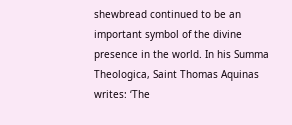shewbread continued to be an important symbol of the divine presence in the world. In his Summa Theologica, Saint Thomas Aquinas writes: ‘The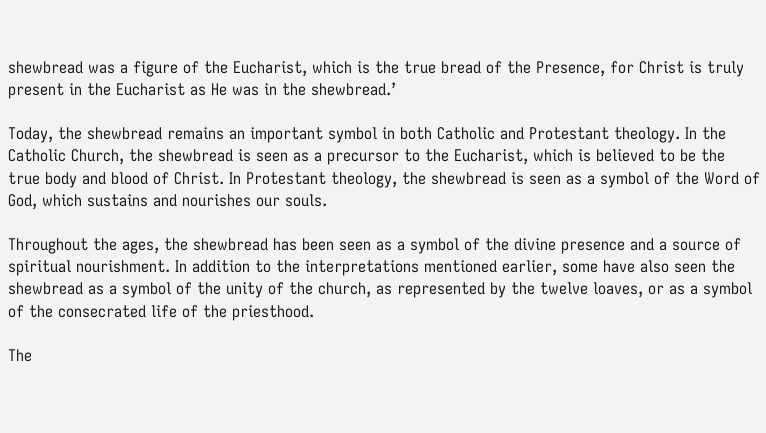shewbread was a figure of the Eucharist, which is the true bread of the Presence, for Christ is truly present in the Eucharist as He was in the shewbread.’

Today, the shewbread remains an important symbol in both Catholic and Protestant theology. In the Catholic Church, the shewbread is seen as a precursor to the Eucharist, which is believed to be the true body and blood of Christ. In Protestant theology, the shewbread is seen as a symbol of the Word of God, which sustains and nourishes our souls.

Throughout the ages, the shewbread has been seen as a symbol of the divine presence and a source of spiritual nourishment. In addition to the interpretations mentioned earlier, some have also seen the shewbread as a symbol of the unity of the church, as represented by the twelve loaves, or as a symbol of the consecrated life of the priesthood.

The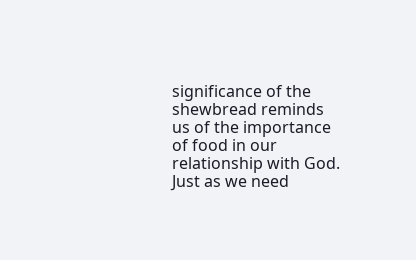significance of the shewbread reminds us of the importance of food in our relationship with God. Just as we need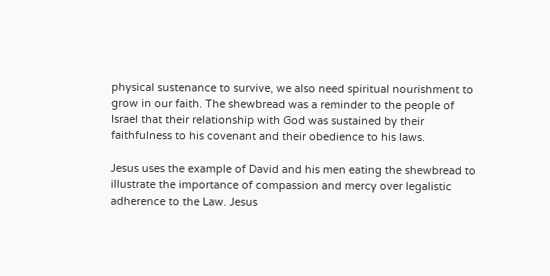physical sustenance to survive, we also need spiritual nourishment to grow in our faith. The shewbread was a reminder to the people of Israel that their relationship with God was sustained by their faithfulness to his covenant and their obedience to his laws.

Jesus uses the example of David and his men eating the shewbread to illustrate the importance of compassion and mercy over legalistic adherence to the Law. Jesus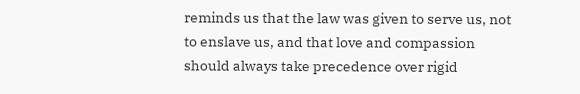reminds us that the law was given to serve us, not to enslave us, and that love and compassion should always take precedence over rigid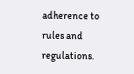adherence to rules and regulations.